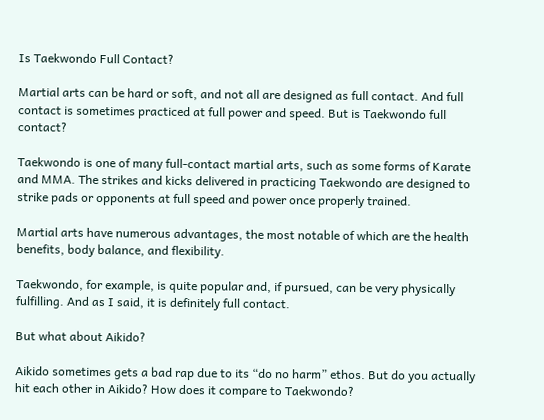Is Taekwondo Full Contact?

Martial arts can be hard or soft, and not all are designed as full contact. And full contact is sometimes practiced at full power and speed. But is Taekwondo full contact?

Taekwondo is one of many full-contact martial arts, such as some forms of Karate and MMA. The strikes and kicks delivered in practicing Taekwondo are designed to strike pads or opponents at full speed and power once properly trained.

Martial arts have numerous advantages, the most notable of which are the health benefits, body balance, and flexibility.

Taekwondo, for example, is quite popular and, if pursued, can be very physically fulfilling. And as I said, it is definitely full contact.

But what about Aikido?

Aikido sometimes gets a bad rap due to its “do no harm” ethos. But do you actually hit each other in Aikido? How does it compare to Taekwondo?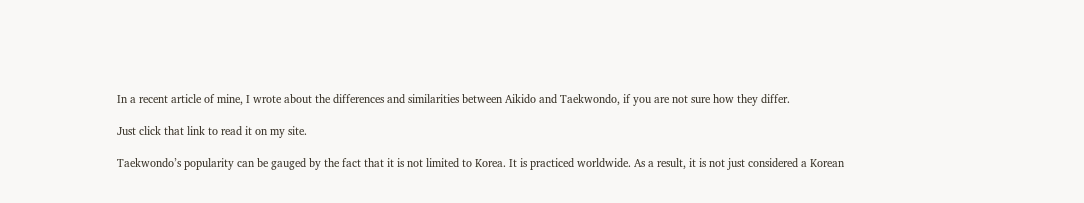In a recent article of mine, I wrote about the differences and similarities between Aikido and Taekwondo, if you are not sure how they differ.

Just click that link to read it on my site.

Taekwondo’s popularity can be gauged by the fact that it is not limited to Korea. It is practiced worldwide. As a result, it is not just considered a Korean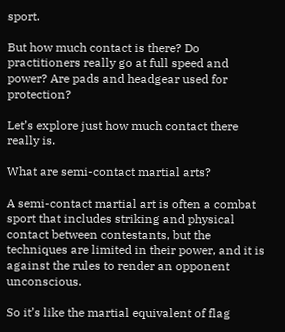sport.

But how much contact is there? Do practitioners really go at full speed and power? Are pads and headgear used for protection?

Let’s explore just how much contact there really is.

What are semi-contact martial arts?

A semi-contact martial art is often a combat sport that includes striking and physical contact between contestants, but the techniques are limited in their power, and it is against the rules to render an opponent unconscious.

So it’s like the martial equivalent of flag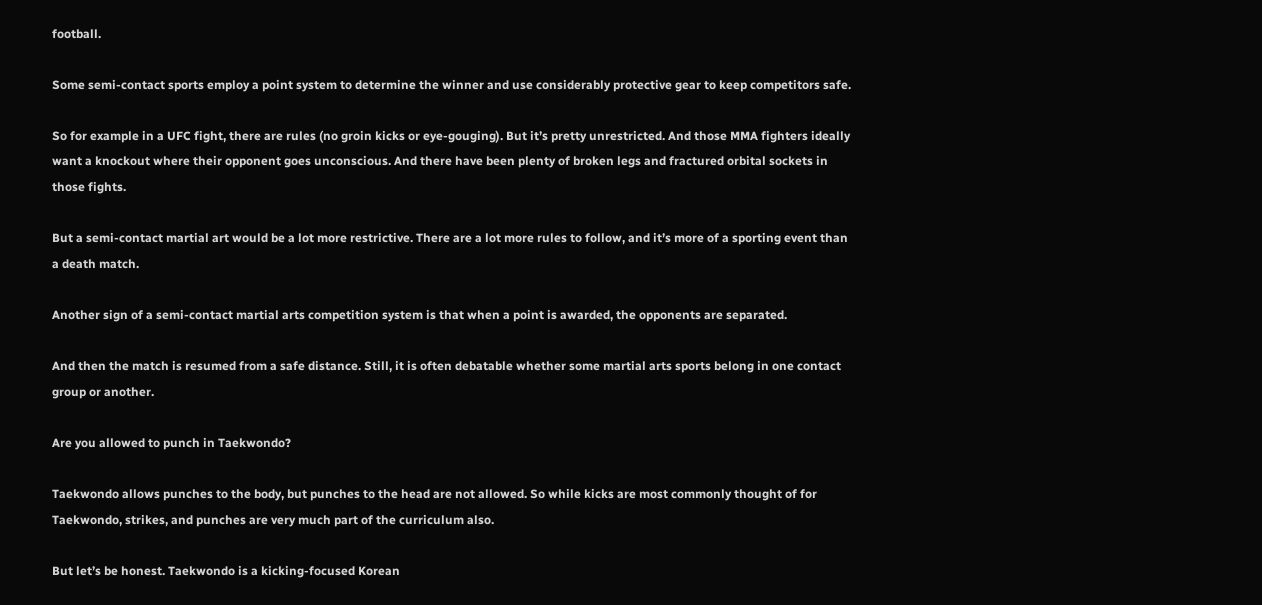football.

Some semi-contact sports employ a point system to determine the winner and use considerably protective gear to keep competitors safe.

So for example in a UFC fight, there are rules (no groin kicks or eye-gouging). But it’s pretty unrestricted. And those MMA fighters ideally want a knockout where their opponent goes unconscious. And there have been plenty of broken legs and fractured orbital sockets in those fights.

But a semi-contact martial art would be a lot more restrictive. There are a lot more rules to follow, and it’s more of a sporting event than a death match.

Another sign of a semi-contact martial arts competition system is that when a point is awarded, the opponents are separated.

And then the match is resumed from a safe distance. Still, it is often debatable whether some martial arts sports belong in one contact group or another.

Are you allowed to punch in Taekwondo?

Taekwondo allows punches to the body, but punches to the head are not allowed. So while kicks are most commonly thought of for Taekwondo, strikes, and punches are very much part of the curriculum also.

But let’s be honest. Taekwondo is a kicking-focused Korean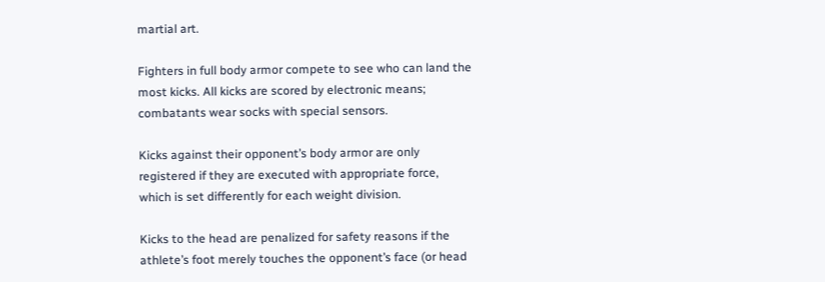martial art.

Fighters in full body armor compete to see who can land the most kicks. All kicks are scored by electronic means; combatants wear socks with special sensors.

Kicks against their opponent’s body armor are only registered if they are executed with appropriate force, which is set differently for each weight division.

Kicks to the head are penalized for safety reasons if the athlete’s foot merely touches the opponent’s face (or head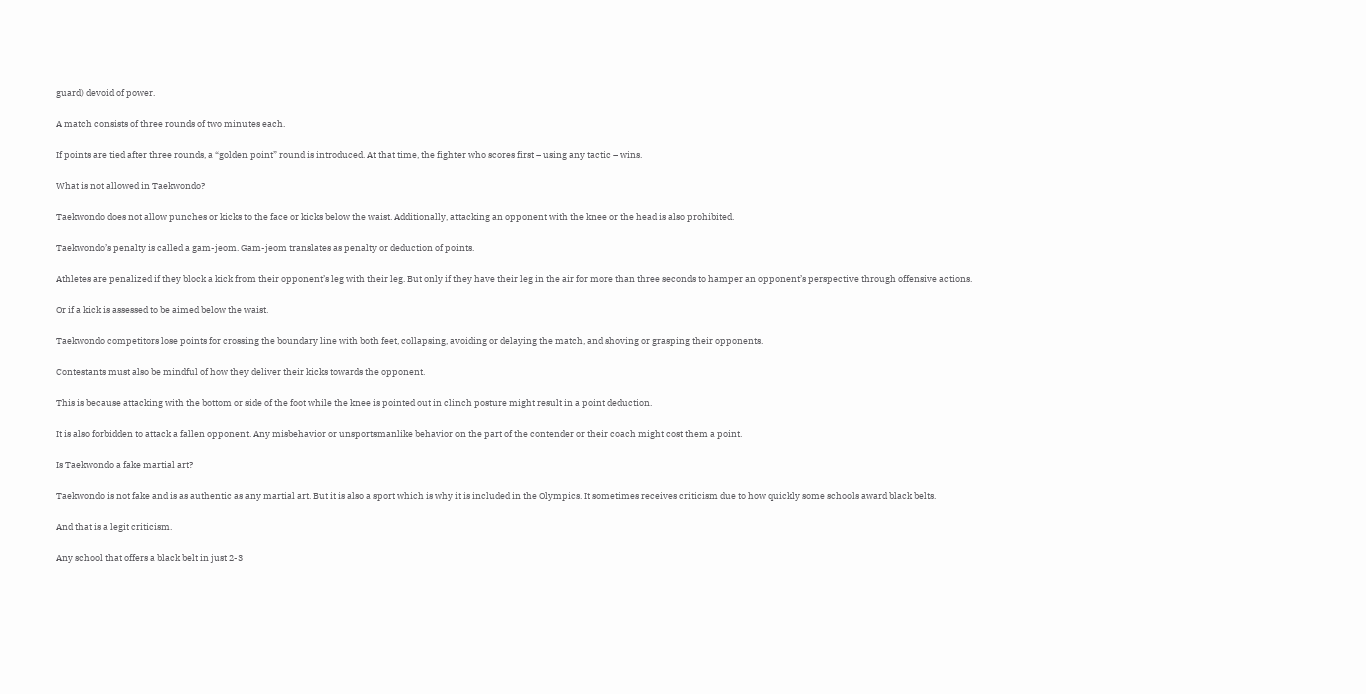guard) devoid of power.

A match consists of three rounds of two minutes each.

If points are tied after three rounds, a “golden point” round is introduced. At that time, the fighter who scores first – using any tactic – wins.

What is not allowed in Taekwondo?

Taekwondo does not allow punches or kicks to the face or kicks below the waist. Additionally, attacking an opponent with the knee or the head is also prohibited.

Taekwondo’s penalty is called a gam-jeom. Gam-jeom translates as penalty or deduction of points.

Athletes are penalized if they block a kick from their opponent’s leg with their leg. But only if they have their leg in the air for more than three seconds to hamper an opponent’s perspective through offensive actions.

Or if a kick is assessed to be aimed below the waist.

Taekwondo competitors lose points for crossing the boundary line with both feet, collapsing, avoiding or delaying the match, and shoving or grasping their opponents.

Contestants must also be mindful of how they deliver their kicks towards the opponent.

This is because attacking with the bottom or side of the foot while the knee is pointed out in clinch posture might result in a point deduction.

It is also forbidden to attack a fallen opponent. Any misbehavior or unsportsmanlike behavior on the part of the contender or their coach might cost them a point.

Is Taekwondo a fake martial art?

Taekwondo is not fake and is as authentic as any martial art. But it is also a sport which is why it is included in the Olympics. It sometimes receives criticism due to how quickly some schools award black belts.

And that is a legit criticism.

Any school that offers a black belt in just 2-3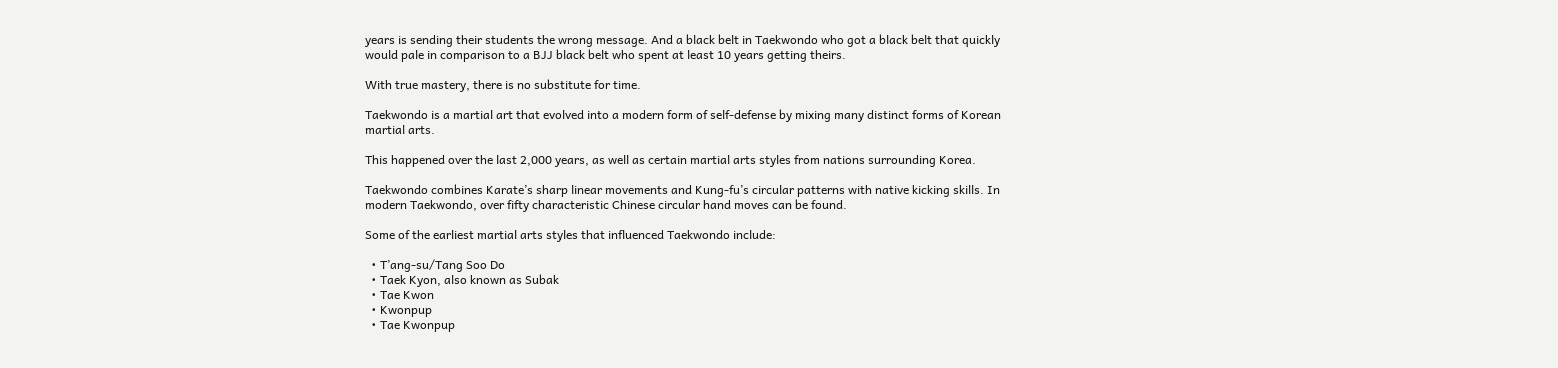years is sending their students the wrong message. And a black belt in Taekwondo who got a black belt that quickly would pale in comparison to a BJJ black belt who spent at least 10 years getting theirs.

With true mastery, there is no substitute for time.

Taekwondo is a martial art that evolved into a modern form of self-defense by mixing many distinct forms of Korean martial arts.

This happened over the last 2,000 years, as well as certain martial arts styles from nations surrounding Korea.

Taekwondo combines Karate’s sharp linear movements and Kung-fu’s circular patterns with native kicking skills. In modern Taekwondo, over fifty characteristic Chinese circular hand moves can be found.

Some of the earliest martial arts styles that influenced Taekwondo include:

  • T’ang-su/Tang Soo Do
  • Taek Kyon, also known as Subak
  • Tae Kwon
  • Kwonpup
  • Tae Kwonpup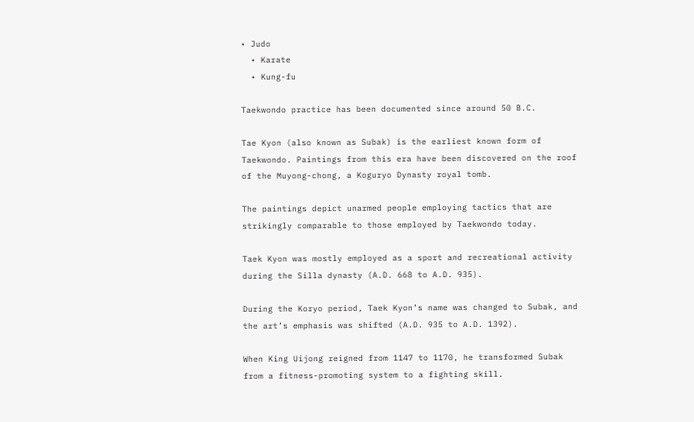• Judo
  • Karate
  • Kung-fu

Taekwondo practice has been documented since around 50 B.C.

Tae Kyon (also known as Subak) is the earliest known form of Taekwondo. Paintings from this era have been discovered on the roof of the Muyong-chong, a Koguryo Dynasty royal tomb.

The paintings depict unarmed people employing tactics that are strikingly comparable to those employed by Taekwondo today.

Taek Kyon was mostly employed as a sport and recreational activity during the Silla dynasty (A.D. 668 to A.D. 935).

During the Koryo period, Taek Kyon’s name was changed to Subak, and the art’s emphasis was shifted (A.D. 935 to A.D. 1392).

When King Uijong reigned from 1147 to 1170, he transformed Subak from a fitness-promoting system to a fighting skill.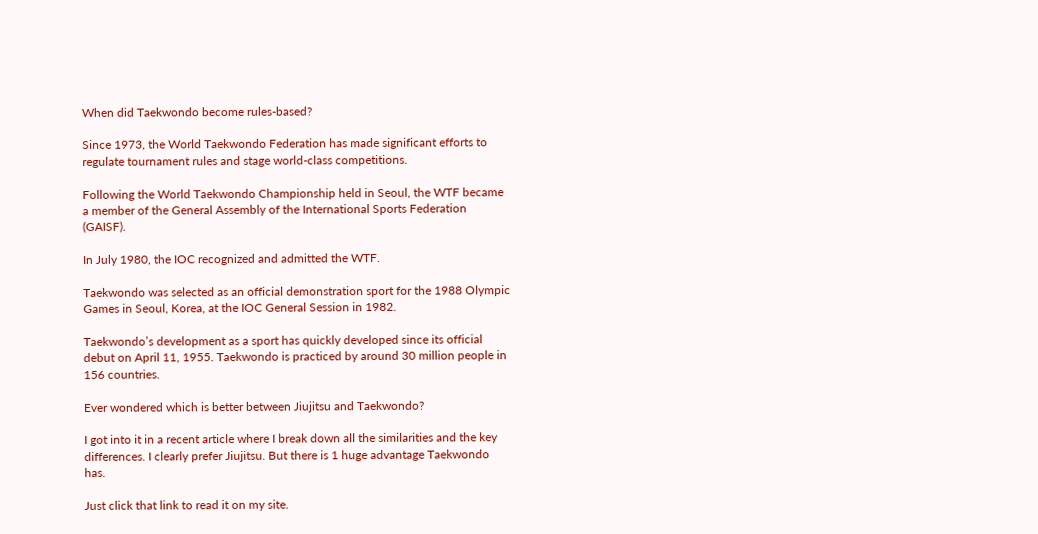When did Taekwondo become rules-based?

Since 1973, the World Taekwondo Federation has made significant efforts to regulate tournament rules and stage world-class competitions.

Following the World Taekwondo Championship held in Seoul, the WTF became a member of the General Assembly of the International Sports Federation (GAISF).

In July 1980, the IOC recognized and admitted the WTF.

Taekwondo was selected as an official demonstration sport for the 1988 Olympic Games in Seoul, Korea, at the IOC General Session in 1982.

Taekwondo’s development as a sport has quickly developed since its official debut on April 11, 1955. Taekwondo is practiced by around 30 million people in 156 countries.

Ever wondered which is better between Jiujitsu and Taekwondo?

I got into it in a recent article where I break down all the similarities and the key differences. I clearly prefer Jiujitsu. But there is 1 huge advantage Taekwondo has.

Just click that link to read it on my site.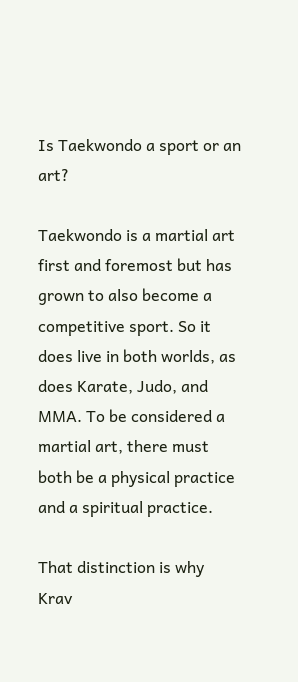Is Taekwondo a sport or an art?

Taekwondo is a martial art first and foremost but has grown to also become a competitive sport. So it does live in both worlds, as does Karate, Judo, and MMA. To be considered a martial art, there must both be a physical practice and a spiritual practice.

That distinction is why Krav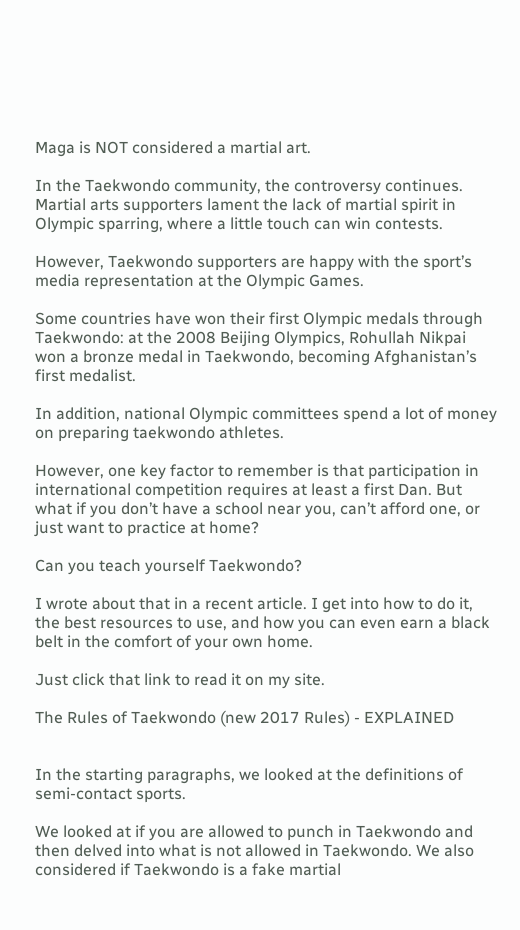Maga is NOT considered a martial art.

In the Taekwondo community, the controversy continues. Martial arts supporters lament the lack of martial spirit in Olympic sparring, where a little touch can win contests.

However, Taekwondo supporters are happy with the sport’s media representation at the Olympic Games.

Some countries have won their first Olympic medals through Taekwondo: at the 2008 Beijing Olympics, Rohullah Nikpai won a bronze medal in Taekwondo, becoming Afghanistan’s first medalist.

In addition, national Olympic committees spend a lot of money on preparing taekwondo athletes.

However, one key factor to remember is that participation in international competition requires at least a first Dan. But what if you don’t have a school near you, can’t afford one, or just want to practice at home?

Can you teach yourself Taekwondo?

I wrote about that in a recent article. I get into how to do it, the best resources to use, and how you can even earn a black belt in the comfort of your own home.

Just click that link to read it on my site.

The Rules of Taekwondo (new 2017 Rules) - EXPLAINED


In the starting paragraphs, we looked at the definitions of semi-contact sports.

We looked at if you are allowed to punch in Taekwondo and then delved into what is not allowed in Taekwondo. We also considered if Taekwondo is a fake martial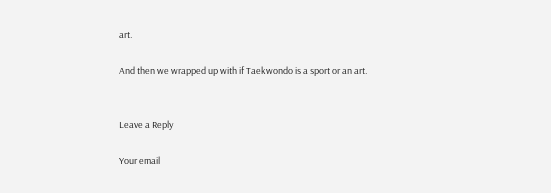art.

And then we wrapped up with if Taekwondo is a sport or an art.


Leave a Reply

Your email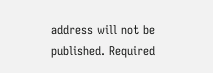address will not be published. Required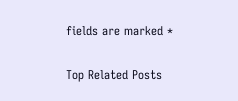fields are marked *

Top Related Posts